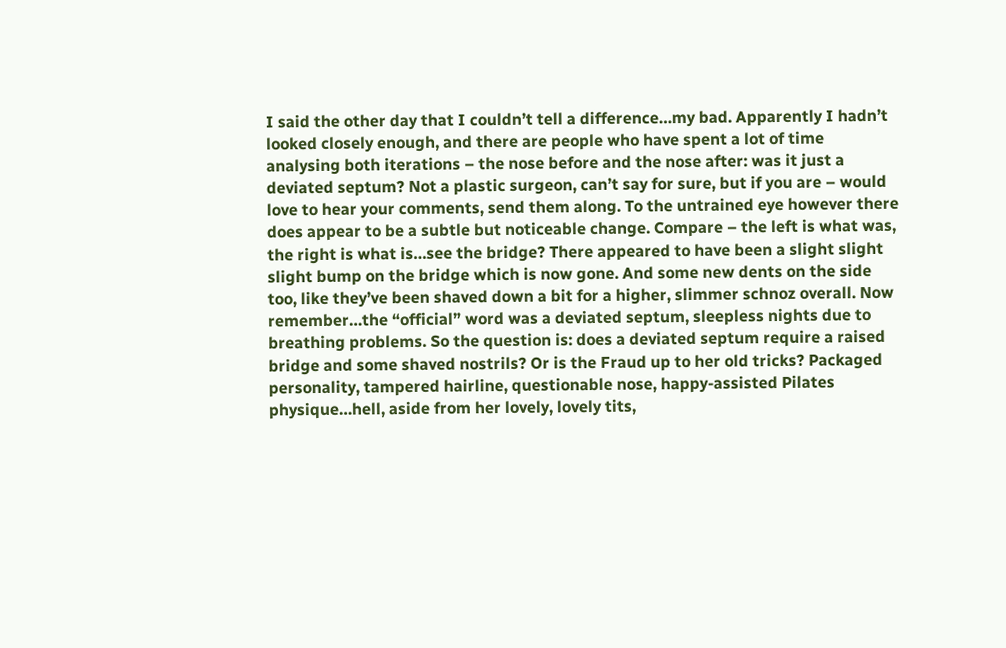I said the other day that I couldn’t tell a difference…my bad. Apparently I hadn’t looked closely enough, and there are people who have spent a lot of time analysing both iterations – the nose before and the nose after: was it just a deviated septum? Not a plastic surgeon, can’t say for sure, but if you are – would love to hear your comments, send them along. To the untrained eye however there does appear to be a subtle but noticeable change. Compare – the left is what was, the right is what is…see the bridge? There appeared to have been a slight slight slight bump on the bridge which is now gone. And some new dents on the side too, like they’ve been shaved down a bit for a higher, slimmer schnoz overall. Now remember…the “official” word was a deviated septum, sleepless nights due to breathing problems. So the question is: does a deviated septum require a raised bridge and some shaved nostrils? Or is the Fraud up to her old tricks? Packaged personality, tampered hairline, questionable nose, happy-assisted Pilates physique…hell, aside from her lovely, lovely tits,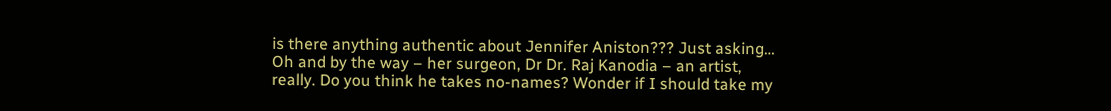is there anything authentic about Jennifer Aniston??? Just asking… Oh and by the way – her surgeon, Dr Dr. Raj Kanodia – an artist, really. Do you think he takes no-names? Wonder if I should take my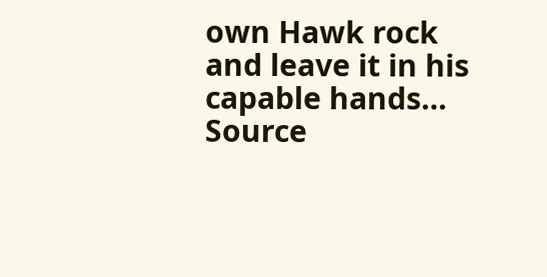own Hawk rock and leave it in his capable hands… Source